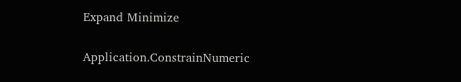Expand Minimize

Application.ConstrainNumeric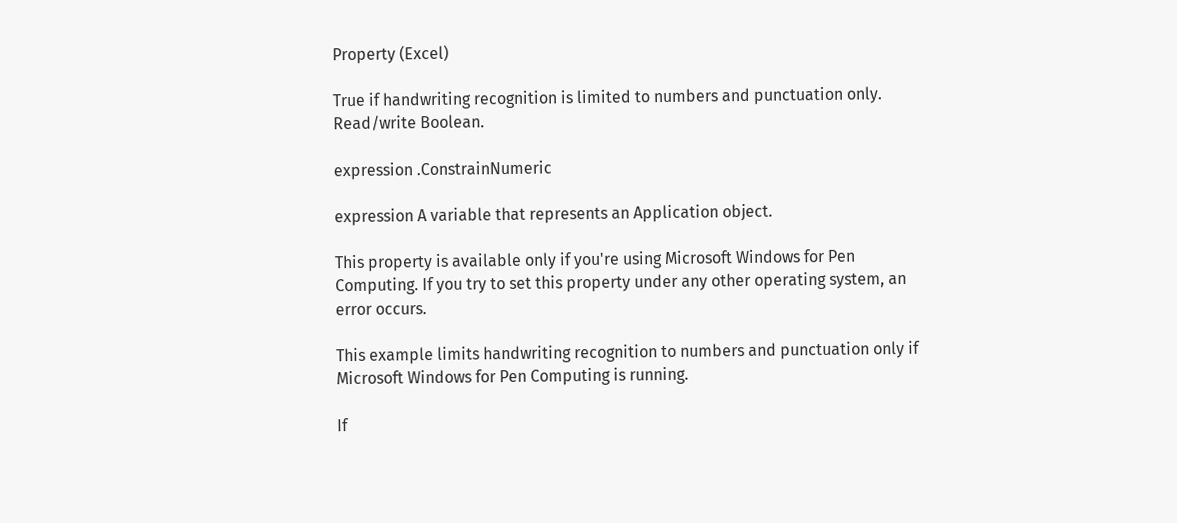Property (Excel)

True if handwriting recognition is limited to numbers and punctuation only. Read/write Boolean.

expression .ConstrainNumeric

expression A variable that represents an Application object.

This property is available only if you're using Microsoft Windows for Pen Computing. If you try to set this property under any other operating system, an error occurs.

This example limits handwriting recognition to numbers and punctuation only if Microsoft Windows for Pen Computing is running.

If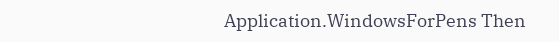Application.WindowsForPens Then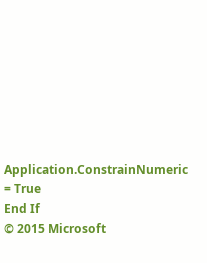Application.ConstrainNumeric = True
End If
© 2015 Microsoft